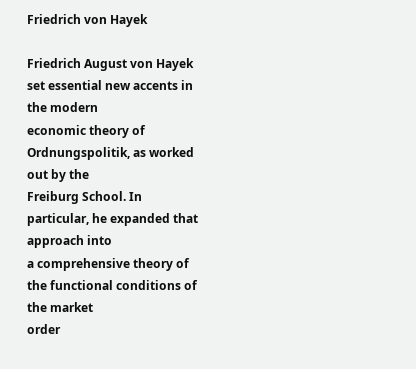Friedrich von Hayek

Friedrich August von Hayek set essential new accents in the modern
economic theory of Ordnungspolitik, as worked out by the
Freiburg School. In particular, he expanded that approach into
a comprehensive theory of the functional conditions of the market
order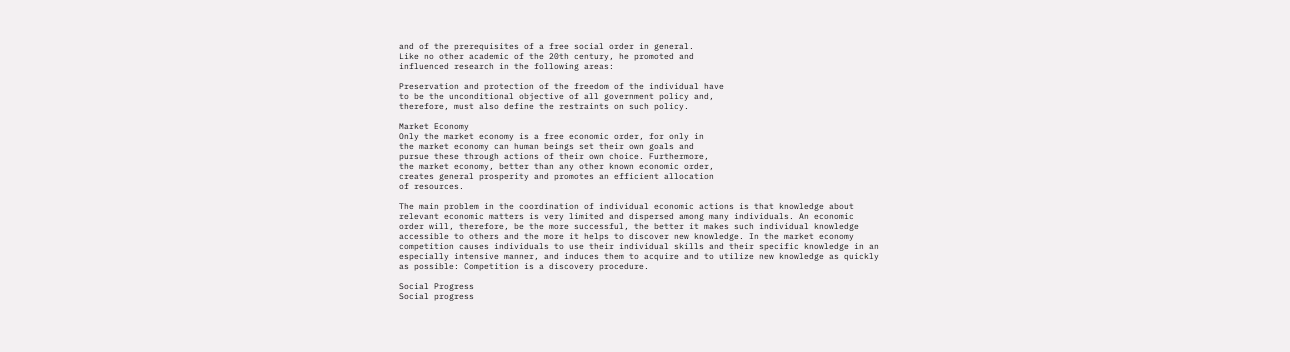and of the prerequisites of a free social order in general.
Like no other academic of the 20th century, he promoted and
influenced research in the following areas:

Preservation and protection of the freedom of the individual have
to be the unconditional objective of all government policy and,
therefore, must also define the restraints on such policy.

Market Economy
Only the market economy is a free economic order, for only in
the market economy can human beings set their own goals and
pursue these through actions of their own choice. Furthermore,
the market economy, better than any other known economic order,
creates general prosperity and promotes an efficient allocation
of resources.

The main problem in the coordination of individual economic actions is that knowledge about
relevant economic matters is very limited and dispersed among many individuals. An economic
order will, therefore, be the more successful, the better it makes such individual knowledge
accessible to others and the more it helps to discover new knowledge. In the market economy
competition causes individuals to use their individual skills and their specific knowledge in an
especially intensive manner, and induces them to acquire and to utilize new knowledge as quickly
as possible: Competition is a discovery procedure.

Social Progress
Social progress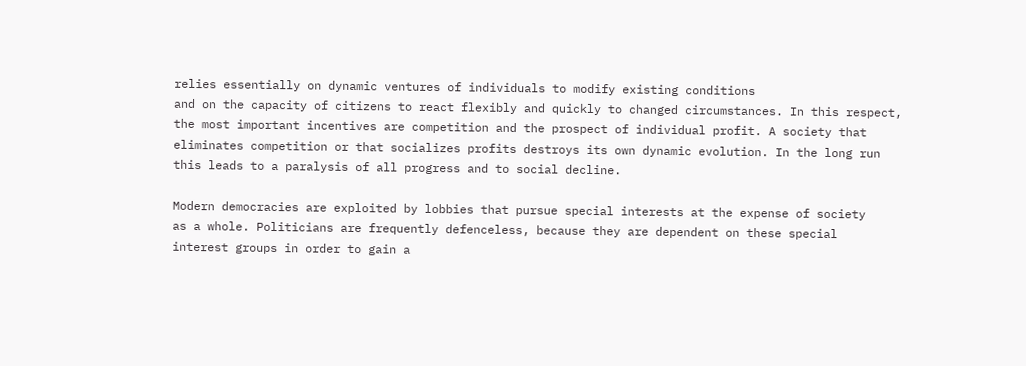relies essentially on dynamic ventures of individuals to modify existing conditions
and on the capacity of citizens to react flexibly and quickly to changed circumstances. In this respect,
the most important incentives are competition and the prospect of individual profit. A society that
eliminates competition or that socializes profits destroys its own dynamic evolution. In the long run
this leads to a paralysis of all progress and to social decline.

Modern democracies are exploited by lobbies that pursue special interests at the expense of society
as a whole. Politicians are frequently defenceless, because they are dependent on these special
interest groups in order to gain a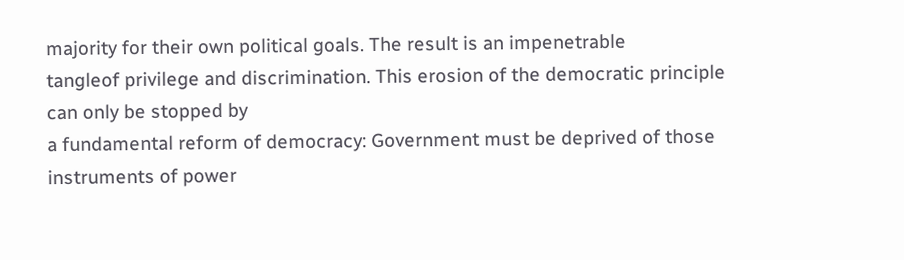majority for their own political goals. The result is an impenetrable
tangleof privilege and discrimination. This erosion of the democratic principle can only be stopped by
a fundamental reform of democracy: Government must be deprived of those instruments of power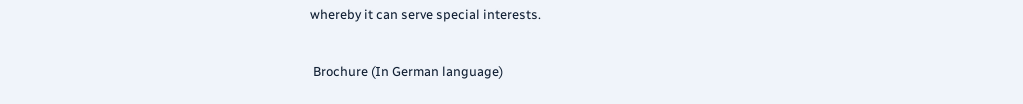whereby it can serve special interests.

 Brochure (In German language)